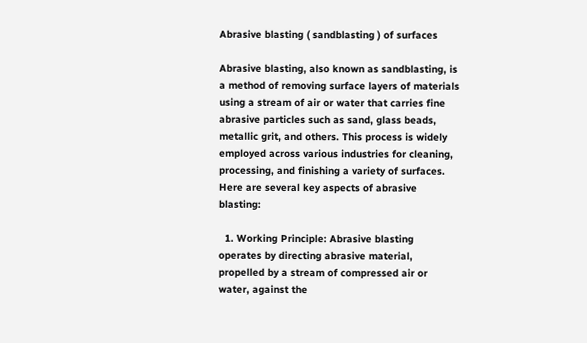Abrasive blasting ( sandblasting ) of surfaces

Abrasive blasting, also known as sandblasting, is a method of removing surface layers of materials using a stream of air or water that carries fine abrasive particles such as sand, glass beads, metallic grit, and others. This process is widely employed across various industries for cleaning, processing, and finishing a variety of surfaces. Here are several key aspects of abrasive blasting:

  1. Working Principle: Abrasive blasting operates by directing abrasive material, propelled by a stream of compressed air or water, against the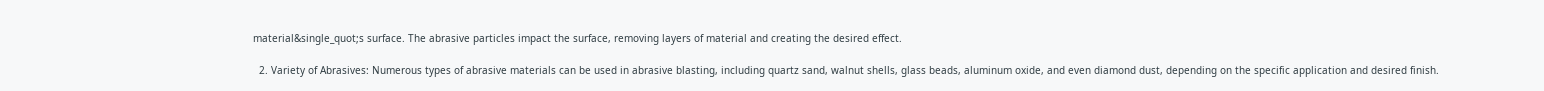material&single_quot;s surface. The abrasive particles impact the surface, removing layers of material and creating the desired effect.

  2. Variety of Abrasives: Numerous types of abrasive materials can be used in abrasive blasting, including quartz sand, walnut shells, glass beads, aluminum oxide, and even diamond dust, depending on the specific application and desired finish.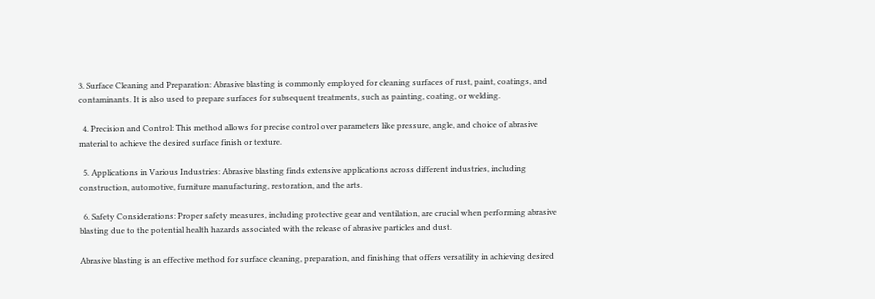3. Surface Cleaning and Preparation: Abrasive blasting is commonly employed for cleaning surfaces of rust, paint, coatings, and contaminants. It is also used to prepare surfaces for subsequent treatments, such as painting, coating, or welding.

  4. Precision and Control: This method allows for precise control over parameters like pressure, angle, and choice of abrasive material to achieve the desired surface finish or texture.

  5. Applications in Various Industries: Abrasive blasting finds extensive applications across different industries, including construction, automotive, furniture manufacturing, restoration, and the arts.

  6. Safety Considerations: Proper safety measures, including protective gear and ventilation, are crucial when performing abrasive blasting due to the potential health hazards associated with the release of abrasive particles and dust.

Abrasive blasting is an effective method for surface cleaning, preparation, and finishing that offers versatility in achieving desired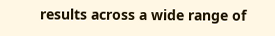results across a wide range of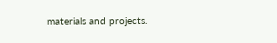materials and projects.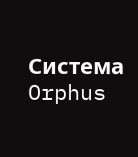Система Orphus